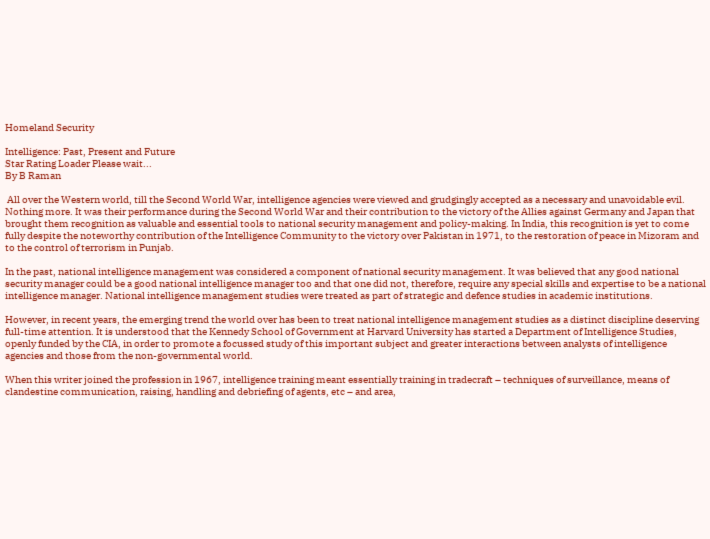Homeland Security

Intelligence: Past, Present and Future
Star Rating Loader Please wait...
By B Raman

 All over the Western world, till the Second World War, intelligence agencies were viewed and grudgingly accepted as a necessary and unavoidable evil. Nothing more. It was their performance during the Second World War and their contribution to the victory of the Allies against Germany and Japan that brought them recognition as valuable and essential tools to national security management and policy-making. In India, this recognition is yet to come fully despite the noteworthy contribution of the Intelligence Community to the victory over Pakistan in 1971, to the restoration of peace in Mizoram and to the control of terrorism in Punjab.

In the past, national intelligence management was considered a component of national security management. It was believed that any good national security manager could be a good national intelligence manager too and that one did not, therefore, require any special skills and expertise to be a national intelligence manager. National intelligence management studies were treated as part of strategic and defence studies in academic institutions.

However, in recent years, the emerging trend the world over has been to treat national intelligence management studies as a distinct discipline deserving full-time attention. It is understood that the Kennedy School of Government at Harvard University has started a Department of Intelligence Studies, openly funded by the CIA, in order to promote a focussed study of this important subject and greater interactions between analysts of intelligence agencies and those from the non-governmental world.

When this writer joined the profession in 1967, intelligence training meant essentially training in tradecraft – techniques of surveillance, means of clandestine communication, raising, handling and debriefing of agents, etc – and area,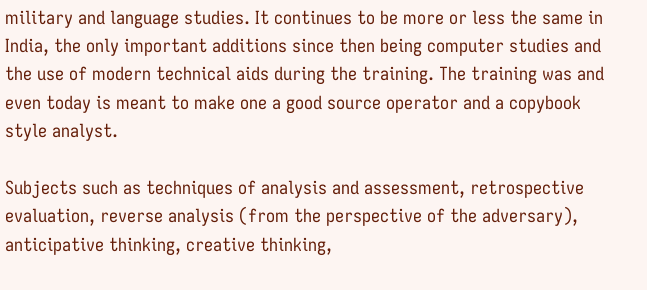military and language studies. It continues to be more or less the same in India, the only important additions since then being computer studies and the use of modern technical aids during the training. The training was and even today is meant to make one a good source operator and a copybook style analyst.

Subjects such as techniques of analysis and assessment, retrospective evaluation, reverse analysis (from the perspective of the adversary), anticipative thinking, creative thinking,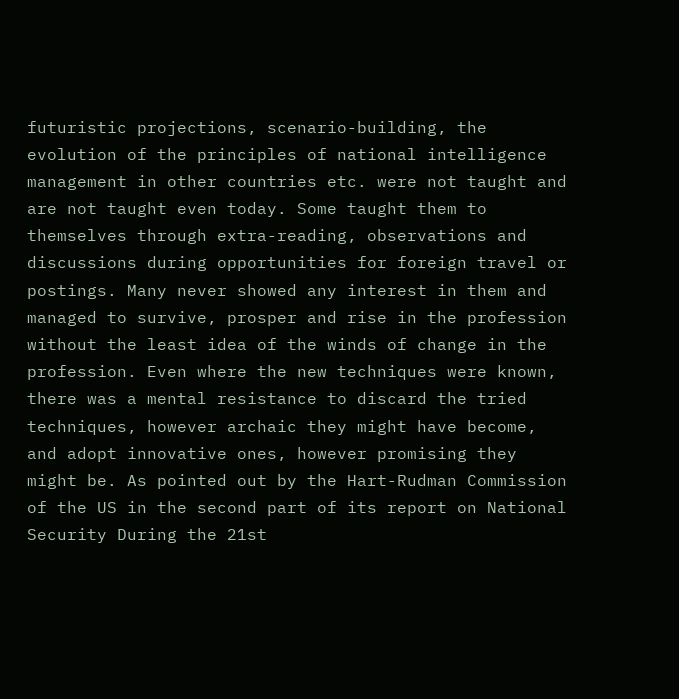futuristic projections, scenario-building, the evolution of the principles of national intelligence management in other countries etc. were not taught and are not taught even today. Some taught them to themselves through extra-reading, observations and discussions during opportunities for foreign travel or postings. Many never showed any interest in them and managed to survive, prosper and rise in the profession without the least idea of the winds of change in the profession. Even where the new techniques were known, there was a mental resistance to discard the tried techniques, however archaic they might have become, and adopt innovative ones, however promising they might be. As pointed out by the Hart-Rudman Commission of the US in the second part of its report on National Security During the 21st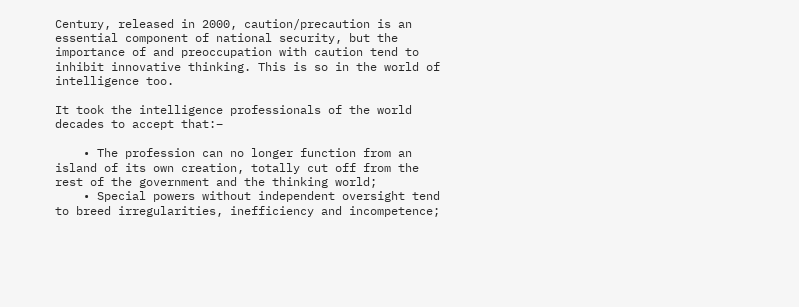Century, released in 2000, caution/precaution is an essential component of national security, but the importance of and preoccupation with caution tend to inhibit innovative thinking. This is so in the world of intelligence too.

It took the intelligence professionals of the world decades to accept that:–

    • The profession can no longer function from an island of its own creation, totally cut off from the rest of the government and the thinking world;
    • Special powers without independent oversight tend to breed irregularities, inefficiency and incompetence;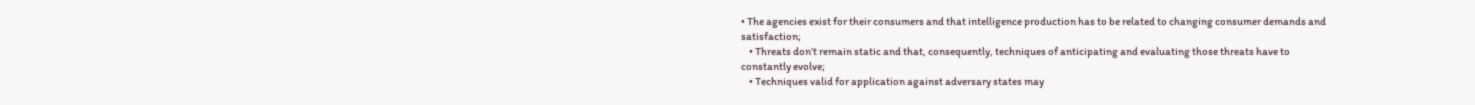• The agencies exist for their consumers and that intelligence production has to be related to changing consumer demands and satisfaction;
    • Threats don’t remain static and that, consequently, techniques of anticipating and evaluating those threats have to constantly evolve;
    • Techniques valid for application against adversary states may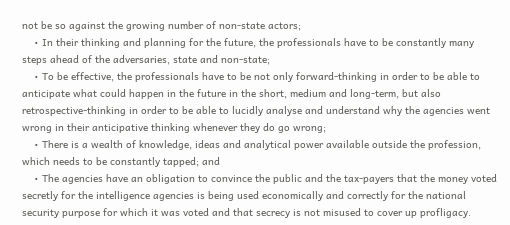not be so against the growing number of non-state actors;
    • In their thinking and planning for the future, the professionals have to be constantly many steps ahead of the adversaries, state and non-state;
    • To be effective, the professionals have to be not only forward-thinking in order to be able to anticipate what could happen in the future in the short, medium and long-term, but also retrospective-thinking in order to be able to lucidly analyse and understand why the agencies went wrong in their anticipative thinking whenever they do go wrong;
    • There is a wealth of knowledge, ideas and analytical power available outside the profession, which needs to be constantly tapped; and
    • The agencies have an obligation to convince the public and the tax-payers that the money voted secretly for the intelligence agencies is being used economically and correctly for the national security purpose for which it was voted and that secrecy is not misused to cover up profligacy.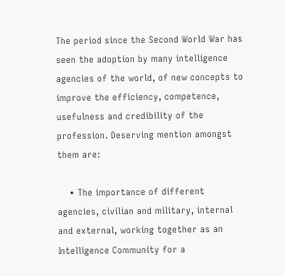The period since the Second World War has seen the adoption by many intelligence agencies of the world, of new concepts to improve the efficiency, competence, usefulness and credibility of the profession. Deserving mention amongst them are:

    • The importance of different agencies, civilian and military, internal and external, working together as an Intelligence Community for a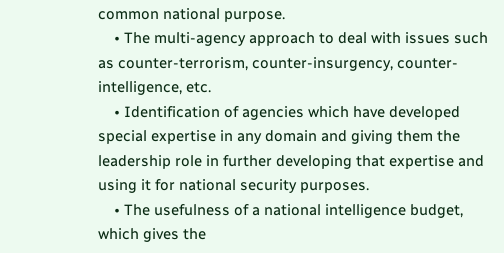common national purpose.
    • The multi-agency approach to deal with issues such as counter-terrorism, counter-insurgency, counter-intelligence, etc.
    • Identification of agencies which have developed special expertise in any domain and giving them the leadership role in further developing that expertise and using it for national security purposes.
    • The usefulness of a national intelligence budget, which gives the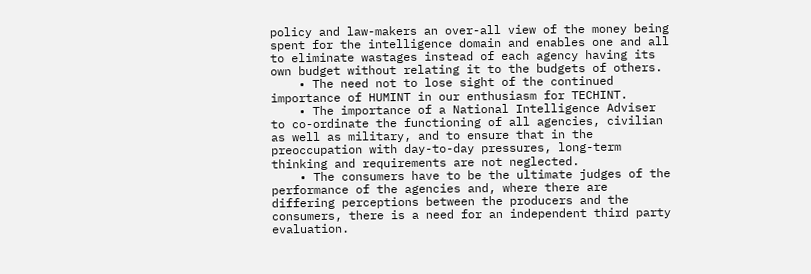policy and law-makers an over-all view of the money being spent for the intelligence domain and enables one and all to eliminate wastages instead of each agency having its own budget without relating it to the budgets of others.
    • The need not to lose sight of the continued importance of HUMINT in our enthusiasm for TECHINT.
    • The importance of a National Intelligence Adviser to co-ordinate the functioning of all agencies, civilian as well as military, and to ensure that in the preoccupation with day-to-day pressures, long-term thinking and requirements are not neglected.
    • The consumers have to be the ultimate judges of the performance of the agencies and, where there are differing perceptions between the producers and the consumers, there is a need for an independent third party evaluation.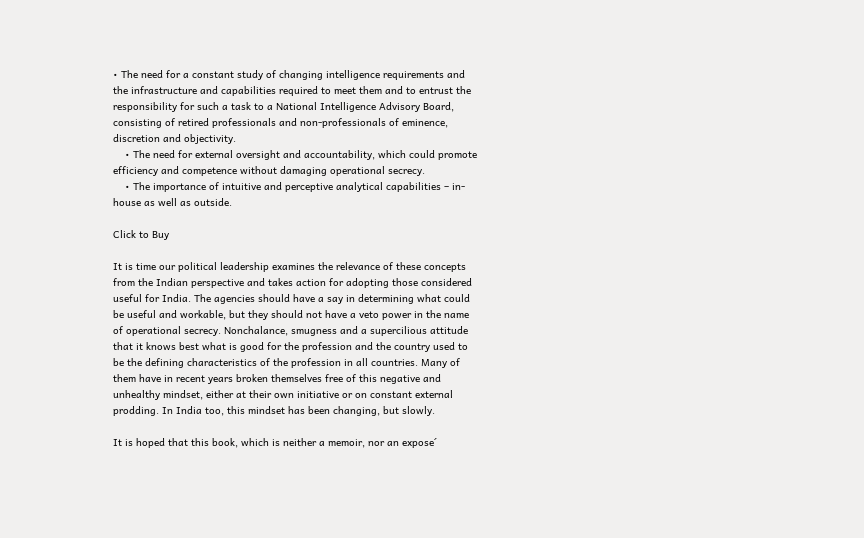• The need for a constant study of changing intelligence requirements and the infrastructure and capabilities required to meet them and to entrust the responsibility for such a task to a National Intelligence Advisory Board, consisting of retired professionals and non-professionals of eminence, discretion and objectivity.
    • The need for external oversight and accountability, which could promote efficiency and competence without damaging operational secrecy.
    • The importance of intuitive and perceptive analytical capabilities – in-house as well as outside.

Click to Buy

It is time our political leadership examines the relevance of these concepts from the Indian perspective and takes action for adopting those considered useful for India. The agencies should have a say in determining what could be useful and workable, but they should not have a veto power in the name of operational secrecy. Nonchalance, smugness and a supercilious attitude that it knows best what is good for the profession and the country used to be the defining characteristics of the profession in all countries. Many of them have in recent years broken themselves free of this negative and unhealthy mindset, either at their own initiative or on constant external prodding. In India too, this mindset has been changing, but slowly.

It is hoped that this book, which is neither a memoir, nor an expose´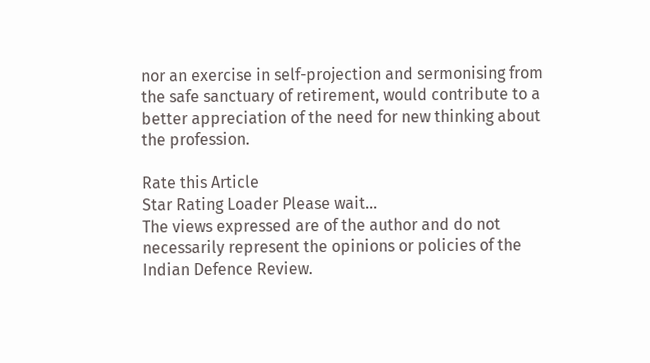nor an exercise in self-projection and sermonising from the safe sanctuary of retirement, would contribute to a better appreciation of the need for new thinking about the profession.

Rate this Article
Star Rating Loader Please wait...
The views expressed are of the author and do not necessarily represent the opinions or policies of the Indian Defence Review.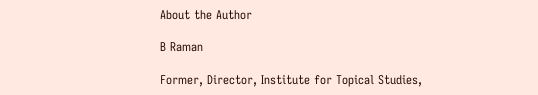About the Author

B Raman

Former, Director, Institute for Topical Studies,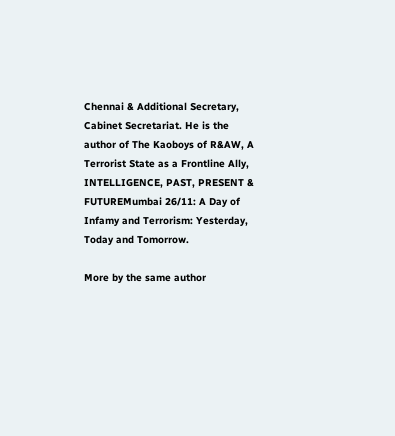Chennai & Additional Secretary, Cabinet Secretariat. He is the author of The Kaoboys of R&AW, A Terrorist State as a Frontline Ally,  INTELLIGENCE, PAST, PRESENT & FUTUREMumbai 26/11: A Day of Infamy and Terrorism: Yesterday, Today and Tomorrow.

More by the same author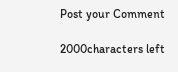Post your Comment

2000characters left